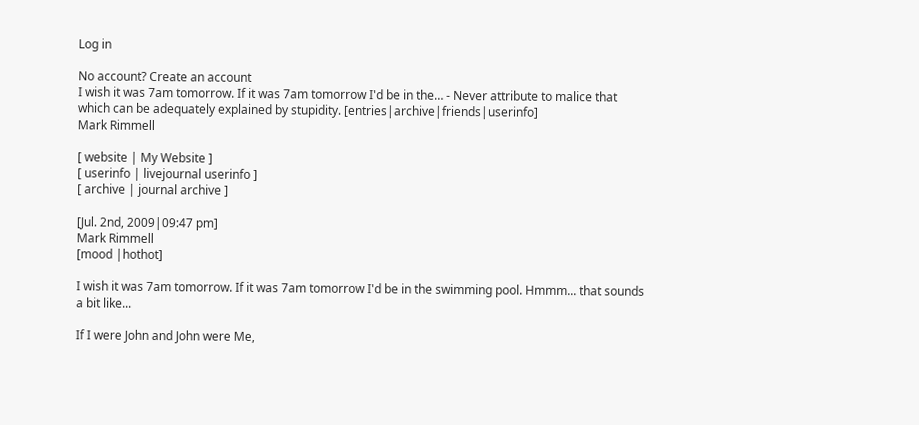Log in

No account? Create an account
I wish it was 7am tomorrow. If it was 7am tomorrow I'd be in the… - Never attribute to malice that which can be adequately explained by stupidity. [entries|archive|friends|userinfo]
Mark Rimmell

[ website | My Website ]
[ userinfo | livejournal userinfo ]
[ archive | journal archive ]

[Jul. 2nd, 2009|09:47 pm]
Mark Rimmell
[mood |hothot]

I wish it was 7am tomorrow. If it was 7am tomorrow I'd be in the swimming pool. Hmmm... that sounds a bit like...

If I were John and John were Me,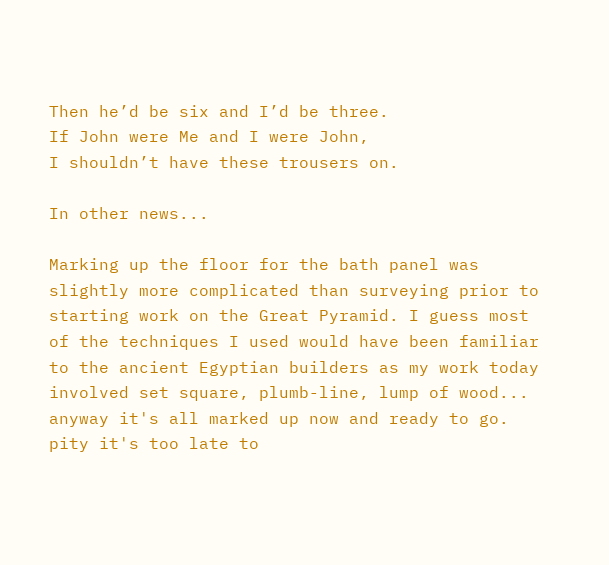Then he’d be six and I’d be three.
If John were Me and I were John,
I shouldn’t have these trousers on.

In other news...

Marking up the floor for the bath panel was slightly more complicated than surveying prior to starting work on the Great Pyramid. I guess most of the techniques I used would have been familiar to the ancient Egyptian builders as my work today involved set square, plumb-line, lump of wood... anyway it's all marked up now and ready to go. pity it's too late to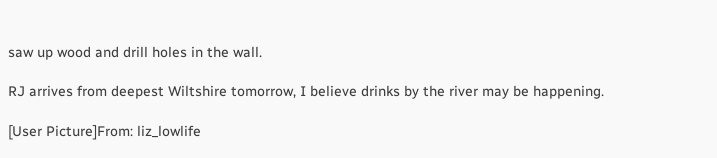saw up wood and drill holes in the wall.

RJ arrives from deepest Wiltshire tomorrow, I believe drinks by the river may be happening.

[User Picture]From: liz_lowlife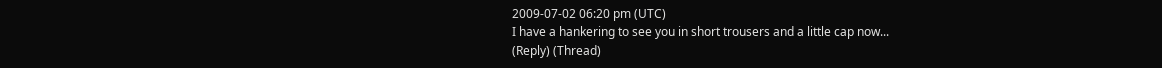2009-07-02 06:20 pm (UTC)
I have a hankering to see you in short trousers and a little cap now...
(Reply) (Thread)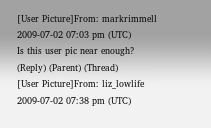[User Picture]From: markrimmell
2009-07-02 07:03 pm (UTC)
Is this user pic near enough?
(Reply) (Parent) (Thread)
[User Picture]From: liz_lowlife
2009-07-02 07:38 pm (UTC)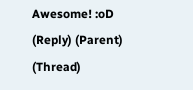Awesome! :oD
(Reply) (Parent) (Thread)